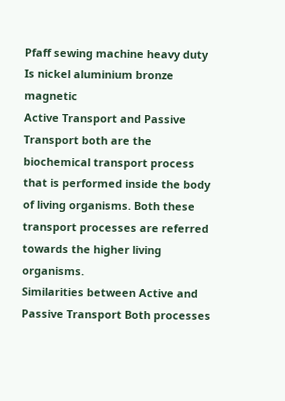Pfaff sewing machine heavy duty
Is nickel aluminium bronze magnetic
Active Transport and Passive Transport both are the biochemical transport process that is performed inside the body of living organisms. Both these transport processes are referred towards the higher living organisms.
Similarities between Active and Passive Transport Both processes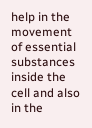help in the movement of essential substances inside the cell and also in the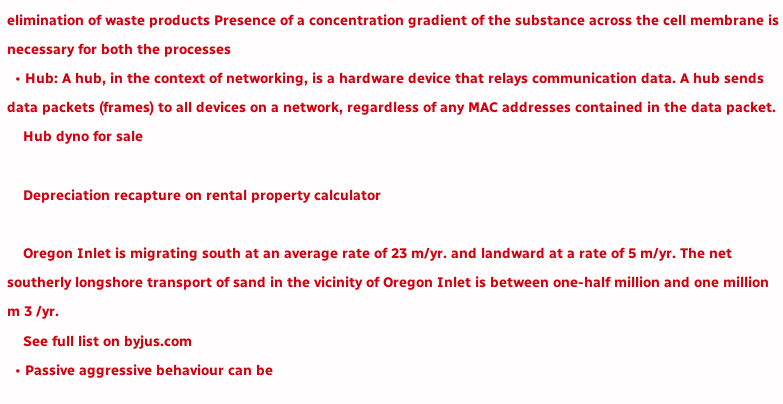elimination of waste products Presence of a concentration gradient of the substance across the cell membrane is necessary for both the processes
  • Hub: A hub, in the context of networking, is a hardware device that relays communication data. A hub sends data packets (frames) to all devices on a network, regardless of any MAC addresses contained in the data packet.
    Hub dyno for sale

    Depreciation recapture on rental property calculator

    Oregon Inlet is migrating south at an average rate of 23 m/yr. and landward at a rate of 5 m/yr. The net southerly longshore transport of sand in the vicinity of Oregon Inlet is between one-half million and one million m 3 /yr.
    See full list on byjus.com
  • Passive aggressive behaviour can be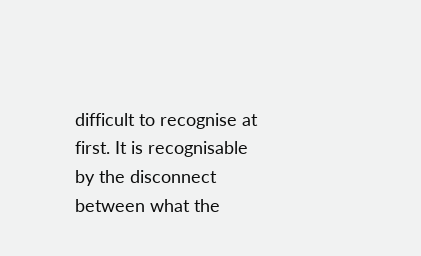difficult to recognise at first. It is recognisable by the disconnect between what the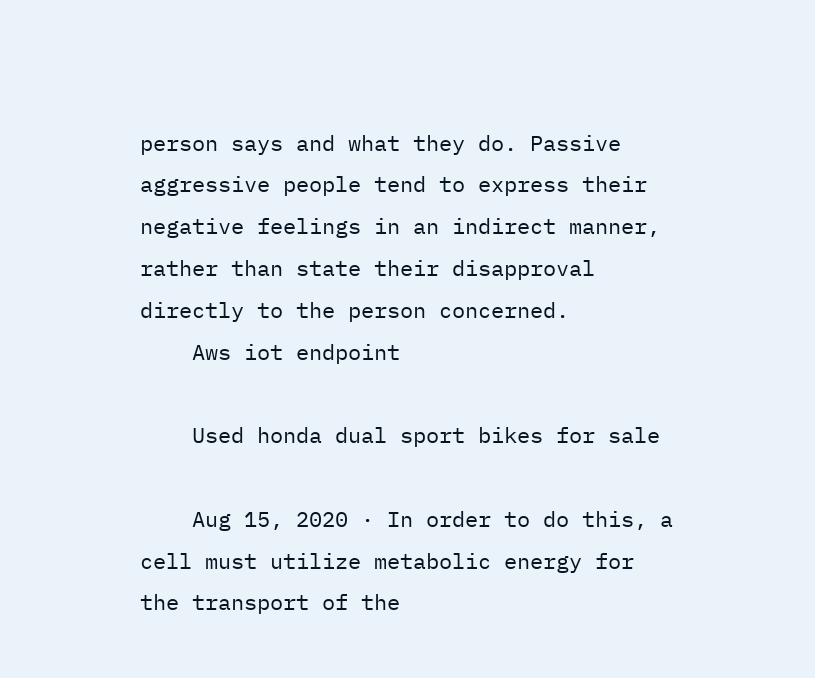person says and what they do. Passive aggressive people tend to express their negative feelings in an indirect manner, rather than state their disapproval directly to the person concerned.
    Aws iot endpoint

    Used honda dual sport bikes for sale

    Aug 15, 2020 · In order to do this, a cell must utilize metabolic energy for the transport of the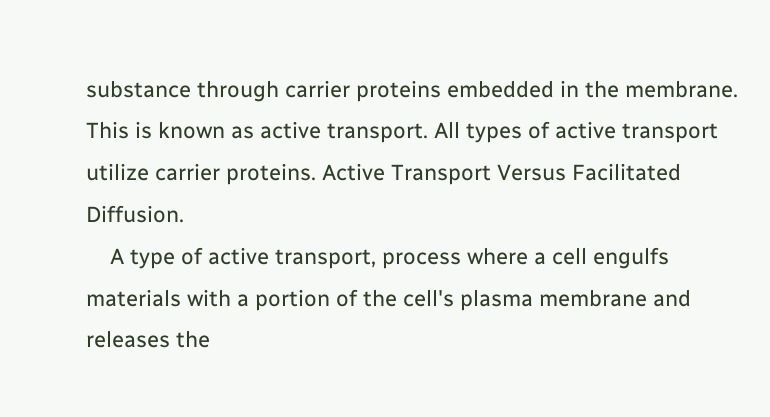substance through carrier proteins embedded in the membrane. This is known as active transport. All types of active transport utilize carrier proteins. Active Transport Versus Facilitated Diffusion.
    A type of active transport, process where a cell engulfs materials with a portion of the cell's plasma membrane and releases the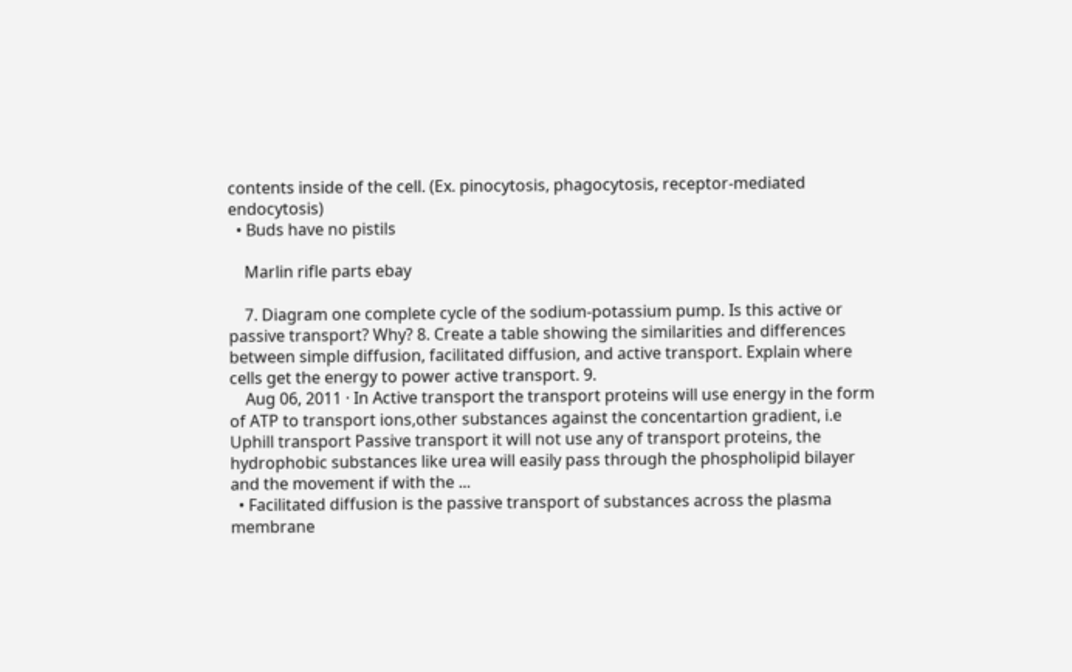contents inside of the cell. (Ex. pinocytosis, phagocytosis, receptor-mediated endocytosis)
  • Buds have no pistils

    Marlin rifle parts ebay

    7. Diagram one complete cycle of the sodium-potassium pump. Is this active or passive transport? Why? 8. Create a table showing the similarities and differences between simple diffusion, facilitated diffusion, and active transport. Explain where cells get the energy to power active transport. 9.
    Aug 06, 2011 · In Active transport the transport proteins will use energy in the form of ATP to transport ions,other substances against the concentartion gradient, i.e Uphill transport Passive transport it will not use any of transport proteins, the hydrophobic substances like urea will easily pass through the phospholipid bilayer and the movement if with the ...
  • Facilitated diffusion is the passive transport of substances across the plasma membrane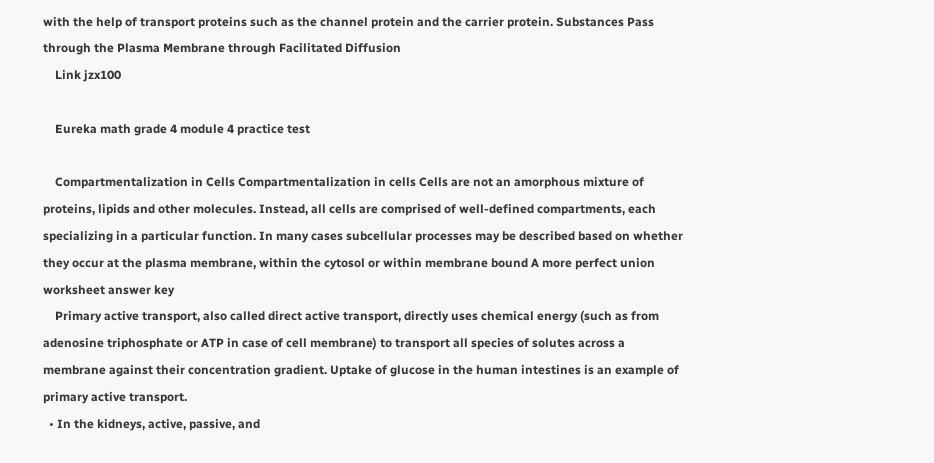with the help of transport proteins such as the channel protein and the carrier protein. Substances Pass through the Plasma Membrane through Facilitated Diffusion
    Link jzx100

    Eureka math grade 4 module 4 practice test

    Compartmentalization in Cells Compartmentalization in cells Cells are not an amorphous mixture of proteins, lipids and other molecules. Instead, all cells are comprised of well-defined compartments, each specializing in a particular function. In many cases subcellular processes may be described based on whether they occur at the plasma membrane, within the cytosol or within membrane bound A more perfect union worksheet answer key
    Primary active transport, also called direct active transport, directly uses chemical energy (such as from adenosine triphosphate or ATP in case of cell membrane) to transport all species of solutes across a membrane against their concentration gradient. Uptake of glucose in the human intestines is an example of primary active transport.
  • In the kidneys, active, passive, and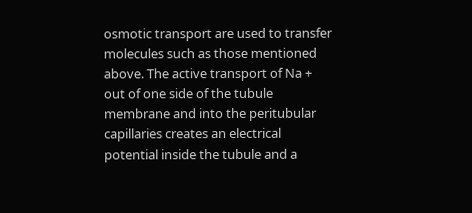osmotic transport are used to transfer molecules such as those mentioned above. The active transport of Na + out of one side of the tubule membrane and into the peritubular capillaries creates an electrical potential inside the tubule and a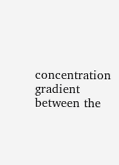concentration gradient between the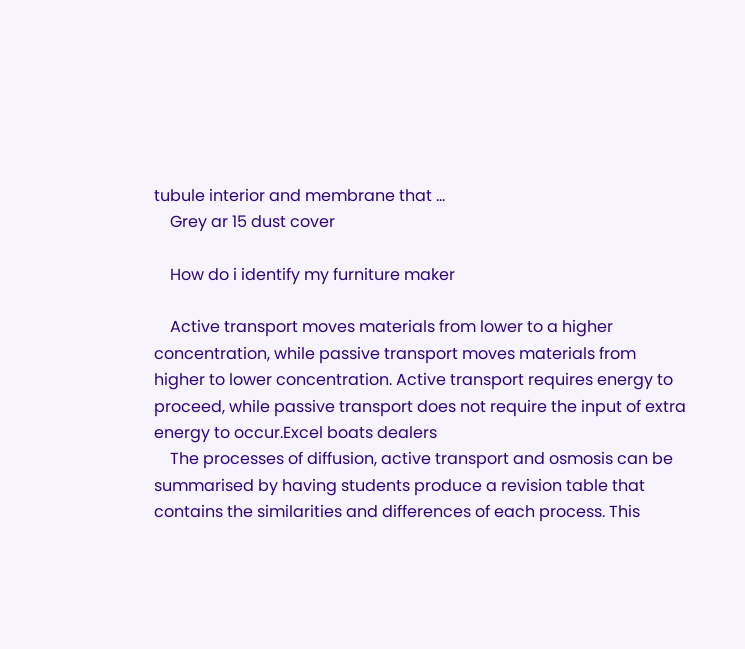tubule interior and membrane that ...
    Grey ar 15 dust cover

    How do i identify my furniture maker

    Active transport moves materials from lower to a higher concentration, while passive transport moves materials from higher to lower concentration. Active transport requires energy to proceed, while passive transport does not require the input of extra energy to occur.Excel boats dealers
    The processes of diffusion, active transport and osmosis can be summarised by having students produce a revision table that contains the similarities and differences of each process. This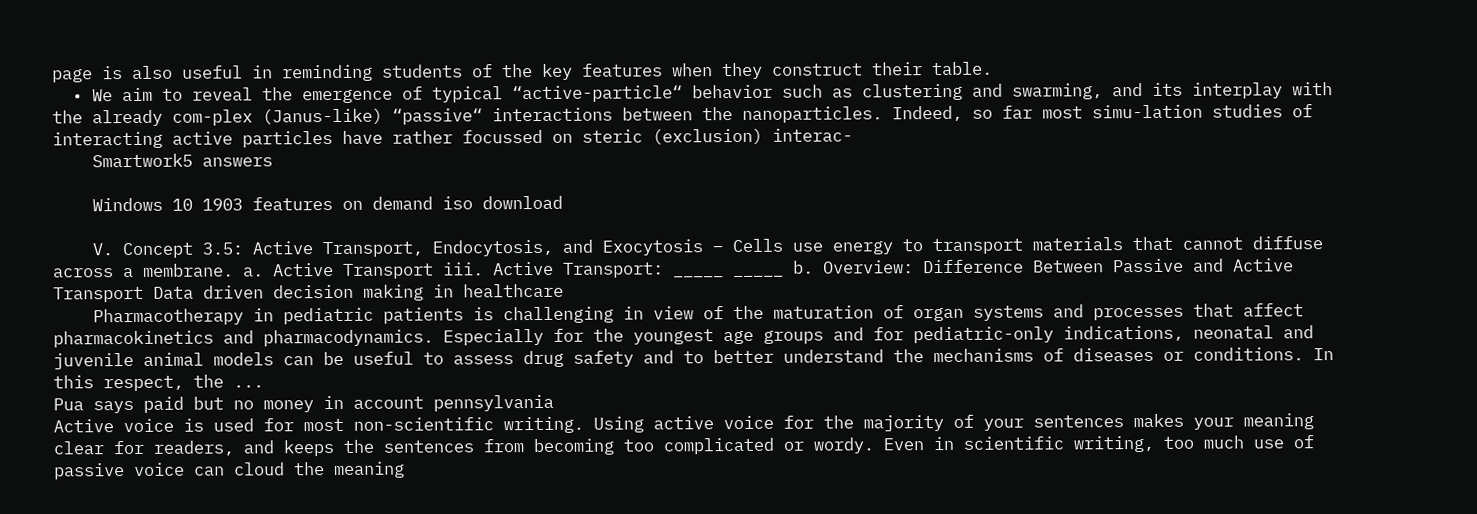page is also useful in reminding students of the key features when they construct their table.
  • We aim to reveal the emergence of typical “active-particle“ behavior such as clustering and swarming, and its interplay with the already com-plex (Janus-like) “passive“ interactions between the nanoparticles. Indeed, so far most simu-lation studies of interacting active particles have rather focussed on steric (exclusion) interac-
    Smartwork5 answers

    Windows 10 1903 features on demand iso download

    V. Concept 3.5: Active Transport, Endocytosis, and Exocytosis – Cells use energy to transport materials that cannot diffuse across a membrane. a. Active Transport iii. Active Transport: _____ _____ b. Overview: Difference Between Passive and Active Transport Data driven decision making in healthcare
    Pharmacotherapy in pediatric patients is challenging in view of the maturation of organ systems and processes that affect pharmacokinetics and pharmacodynamics. Especially for the youngest age groups and for pediatric-only indications, neonatal and juvenile animal models can be useful to assess drug safety and to better understand the mechanisms of diseases or conditions. In this respect, the ...
Pua says paid but no money in account pennsylvania
Active voice is used for most non-scientific writing. Using active voice for the majority of your sentences makes your meaning clear for readers, and keeps the sentences from becoming too complicated or wordy. Even in scientific writing, too much use of passive voice can cloud the meaning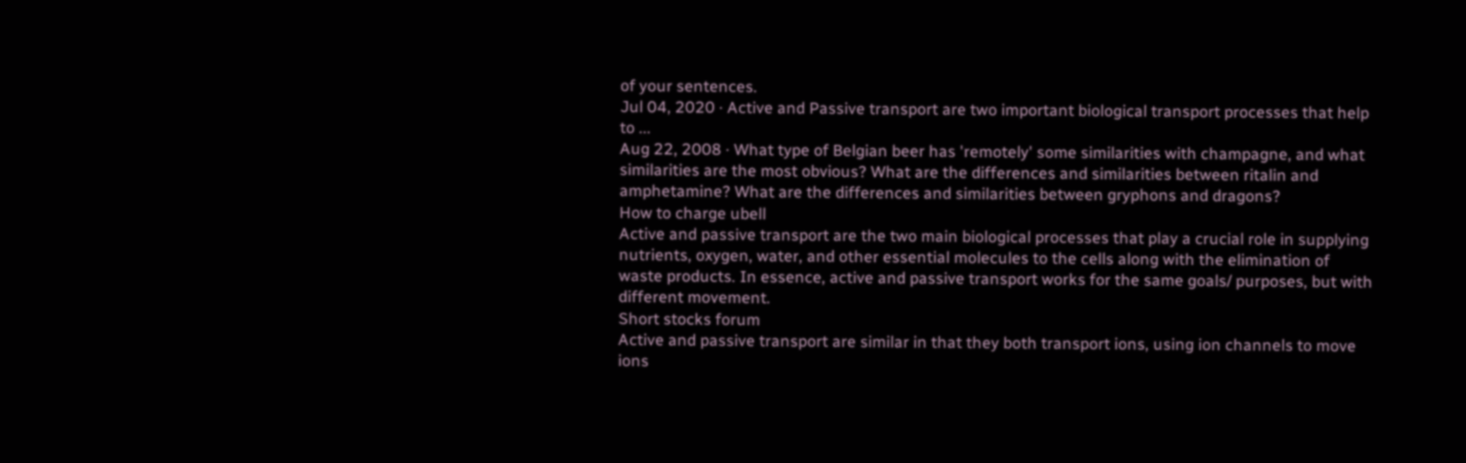of your sentences.
Jul 04, 2020 · Active and Passive transport are two important biological transport processes that help to ...
Aug 22, 2008 · What type of Belgian beer has 'remotely' some similarities with champagne, and what similarities are the most obvious? What are the differences and similarities between ritalin and amphetamine? What are the differences and similarities between gryphons and dragons?
How to charge ubell
Active and passive transport are the two main biological processes that play a crucial role in supplying nutrients, oxygen, water, and other essential molecules to the cells along with the elimination of waste products. In essence, active and passive transport works for the same goals/ purposes, but with different movement.
Short stocks forum
Active and passive transport are similar in that they both transport ions, using ion channels to move ions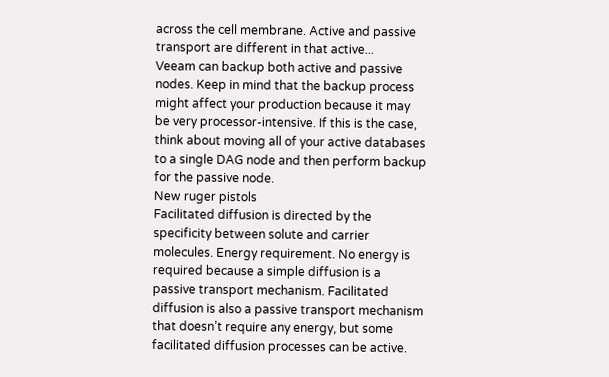across the cell membrane. Active and passive transport are different in that active...
Veeam can backup both active and passive nodes. Keep in mind that the backup process might affect your production because it may be very processor-intensive. If this is the case, think about moving all of your active databases to a single DAG node and then perform backup for the passive node.
New ruger pistols
Facilitated diffusion is directed by the specificity between solute and carrier molecules. Energy requirement. No energy is required because a simple diffusion is a passive transport mechanism. Facilitated diffusion is also a passive transport mechanism that doesn’t require any energy, but some facilitated diffusion processes can be active.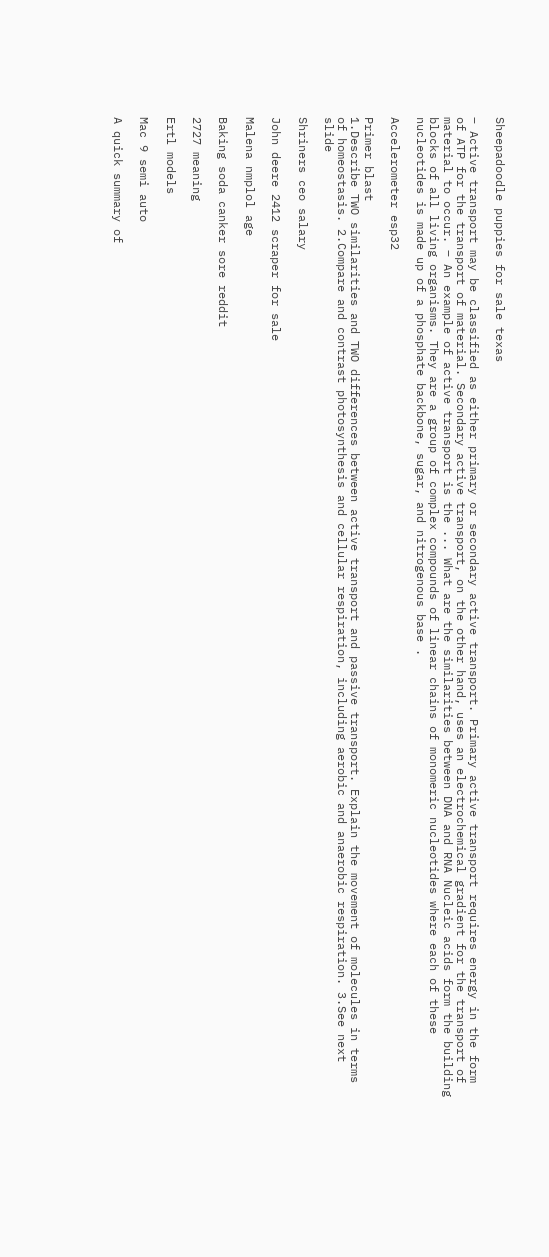Sheepadoodle puppies for sale texas

‒ Active transport may be classified as either primary or secondary active transport. Primary active transport requires energy in the form of ATP for the transport of material. Secondary active transport, on the other hand, uses an electrochemical gradient for the transport of material to occur. ‒ An example of active transport is the ... What are the similarities between DNA and RNA Nucleic acids form the building blocks of all living organisms. They are a group of complex compounds of linear chains of monomeric nucleotides where each of these nucleotides is made up of a phosphate backbone, sugar, and nitrogenous base .

Accelerometer esp32

Primer blast
1.Describe TWO similarities and TWO differences between active transport and passive transport. Explain the movement of molecules in terms of homeostasis. 2.Compare and contrast photosynthesis and cellular respiration, including aerobic and anaerobic respiration. 3.See next slide

Shriners ceo salary

John deere 2412 scraper for sale

Malena nmplol age

Baking soda canker sore reddit

2727 meaning

Ertl models

Mac 9 semi auto

A quick summary of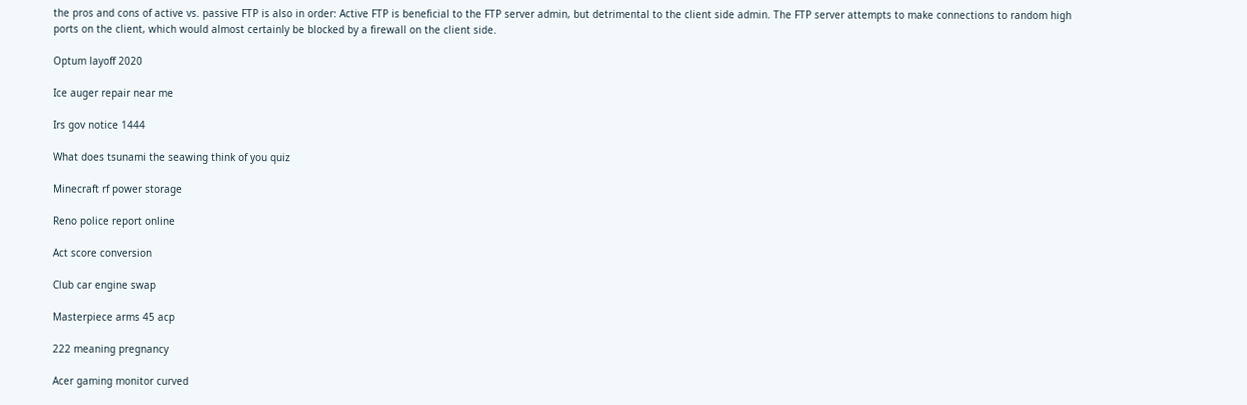the pros and cons of active vs. passive FTP is also in order: Active FTP is beneficial to the FTP server admin, but detrimental to the client side admin. The FTP server attempts to make connections to random high ports on the client, which would almost certainly be blocked by a firewall on the client side.

Optum layoff 2020

Ice auger repair near me

Irs gov notice 1444

What does tsunami the seawing think of you quiz

Minecraft rf power storage

Reno police report online

Act score conversion

Club car engine swap

Masterpiece arms 45 acp

222 meaning pregnancy

Acer gaming monitor curved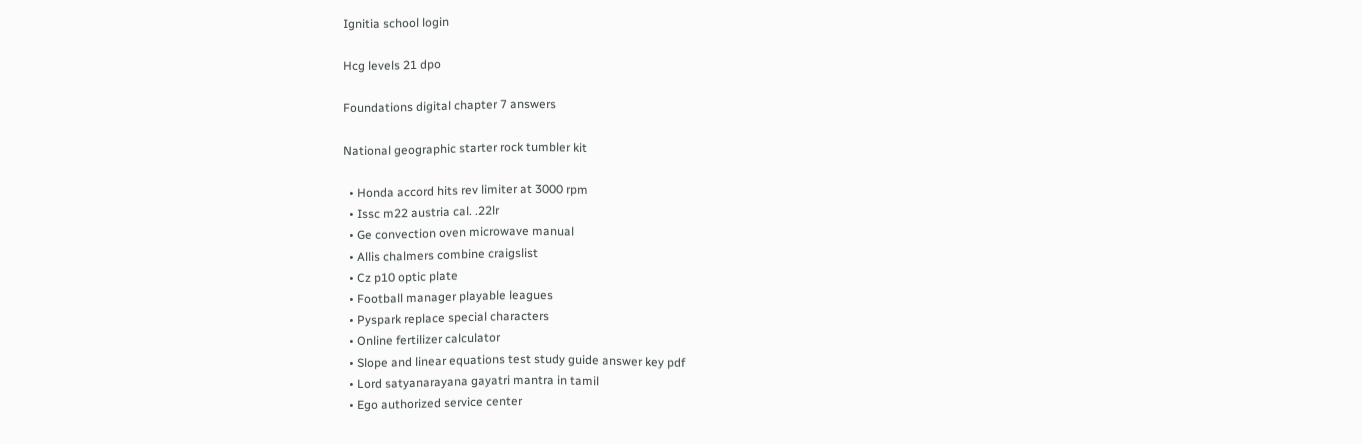Ignitia school login

Hcg levels 21 dpo

Foundations digital chapter 7 answers

National geographic starter rock tumbler kit

  • Honda accord hits rev limiter at 3000 rpm
  • Issc m22 austria cal. .22lr
  • Ge convection oven microwave manual
  • Allis chalmers combine craigslist
  • Cz p10 optic plate
  • Football manager playable leagues
  • Pyspark replace special characters
  • Online fertilizer calculator
  • Slope and linear equations test study guide answer key pdf
  • Lord satyanarayana gayatri mantra in tamil
  • Ego authorized service center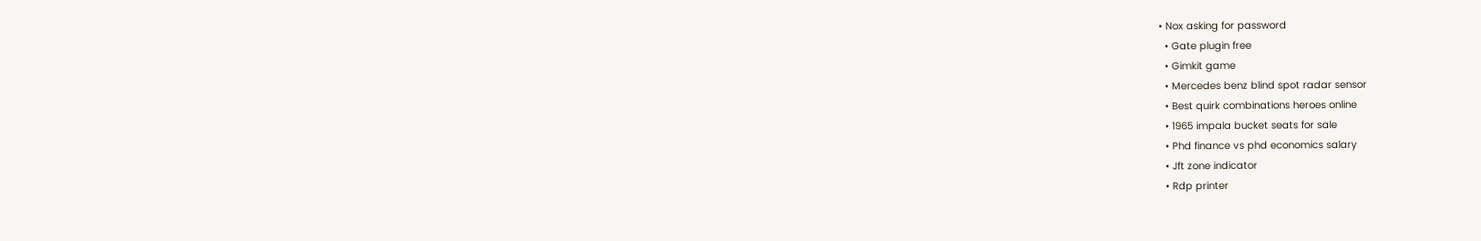• Nox asking for password
  • Gate plugin free
  • Gimkit game
  • Mercedes benz blind spot radar sensor
  • Best quirk combinations heroes online
  • 1965 impala bucket seats for sale
  • Phd finance vs phd economics salary
  • Jft zone indicator
  • Rdp printer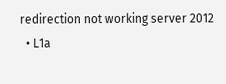redirection not working server 2012
  • L1a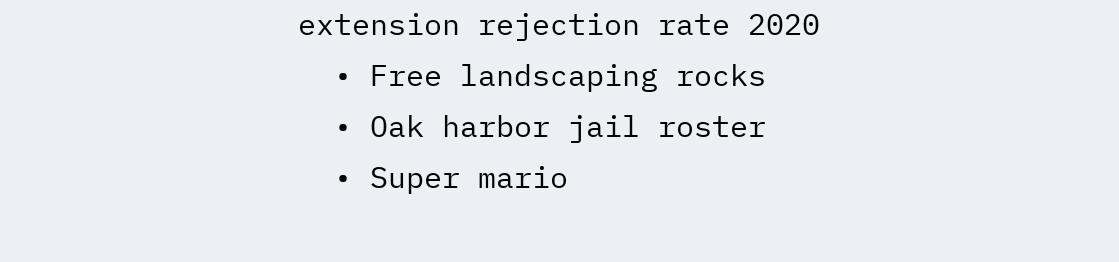extension rejection rate 2020
  • Free landscaping rocks
  • Oak harbor jail roster
  • Super mario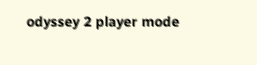odyssey 2 player mode